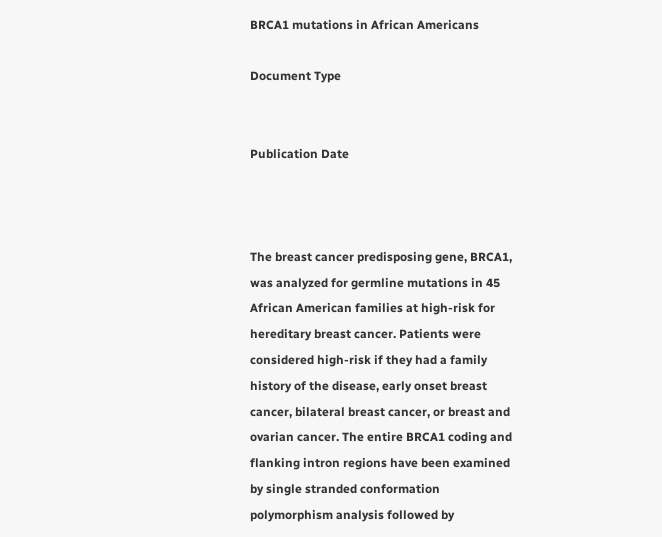BRCA1 mutations in African Americans

Document Type


Publication Date



The breast cancer predisposing gene, BRCA1, was analyzed for germline mutations in 45 African American families at high-risk for hereditary breast cancer. Patients were considered high-risk if they had a family history of the disease, early onset breast cancer, bilateral breast cancer, or breast and ovarian cancer. The entire BRCA1 coding and flanking intron regions have been examined by single stranded conformation polymorphism analysis followed by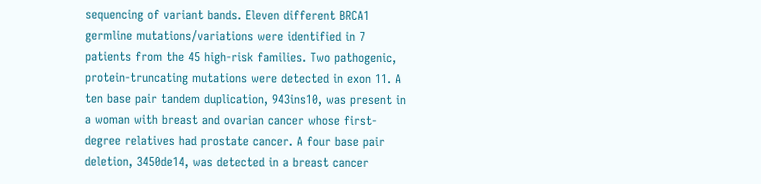sequencing of variant bands. Eleven different BRCA1 germline mutations/variations were identified in 7 patients from the 45 high-risk families. Two pathogenic, protein-truncating mutations were detected in exon 11. A ten base pair tandem duplication, 943ins10, was present in a woman with breast and ovarian cancer whose first-degree relatives had prostate cancer. A four base pair deletion, 3450de14, was detected in a breast cancer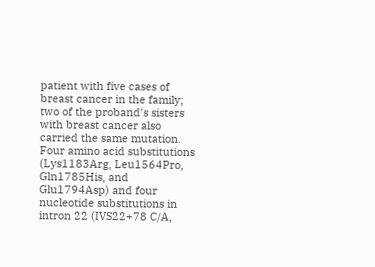patient with five cases of breast cancer in the family; two of the proband's sisters with breast cancer also carried the same mutation. Four amino acid substitutions (Lys1183Arg, Leu1564Pro, Gln1785His, and Glu1794Asp) and four nucleotide substitutions in intron 22 (IVS22+78 C/A,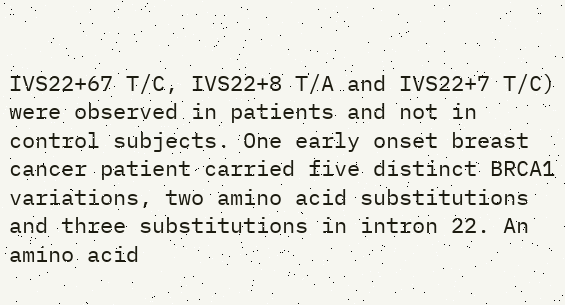IVS22+67 T/C, IVS22+8 T/A and IVS22+7 T/C) were observed in patients and not in control subjects. One early onset breast cancer patient carried five distinct BRCA1 variations, two amino acid substitutions and three substitutions in intron 22. An amino acid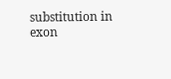substitution in exon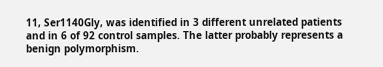11, Ser1140Gly, was identified in 3 different unrelated patients and in 6 of 92 control samples. The latter probably represents a benign polymorphism.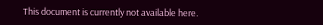This document is currently not available here.